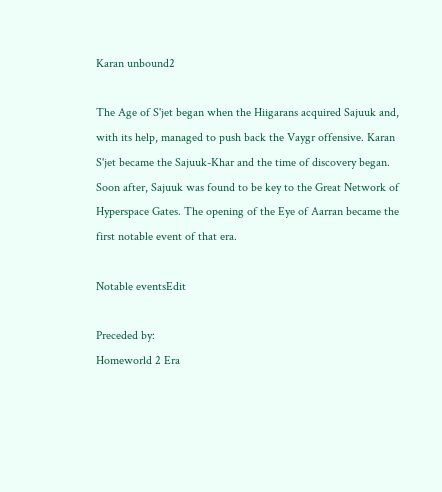Karan unbound2

The Age of S'jet began when the Hiigarans acquired Sajuuk and, with its help, managed to push back the Vaygr offensive. Karan S'jet became the Sajuuk-Khar and the time of discovery began. Soon after, Sajuuk was found to be key to the Great Network of Hyperspace Gates. The opening of the Eye of Aarran became the first notable event of that era.

Notable eventsEdit

Preceded by:
Homeworld 2 Era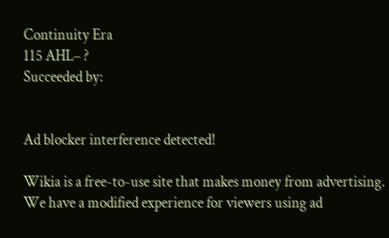Continuity Era
115 AHL– ?
Succeeded by:


Ad blocker interference detected!

Wikia is a free-to-use site that makes money from advertising. We have a modified experience for viewers using ad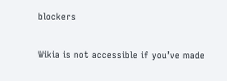blockers

Wikia is not accessible if you’ve made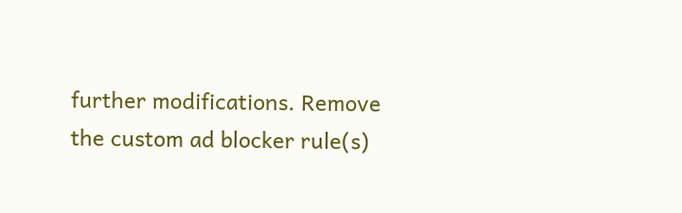further modifications. Remove the custom ad blocker rule(s)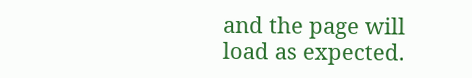and the page will load as expected.